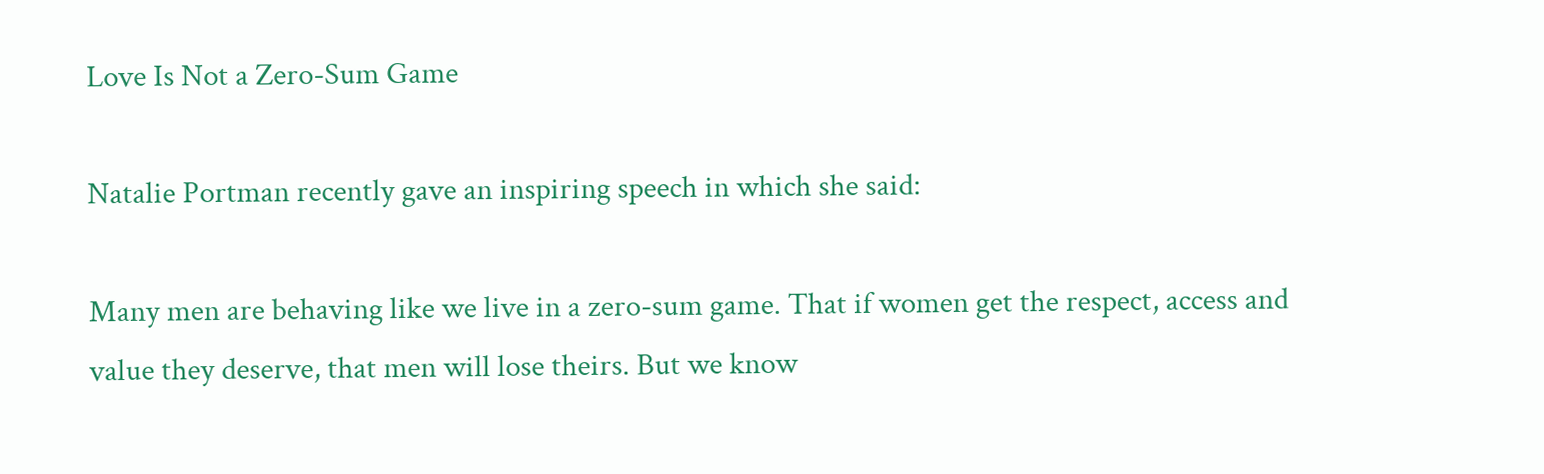Love Is Not a Zero-Sum Game

Natalie Portman recently gave an inspiring speech in which she said:

Many men are behaving like we live in a zero-sum game. That if women get the respect, access and value they deserve, that men will lose theirs. But we know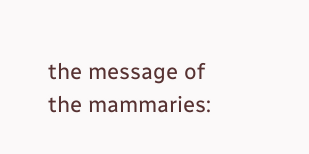the message of the mammaries: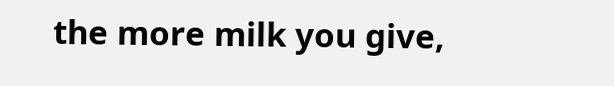the more milk you give,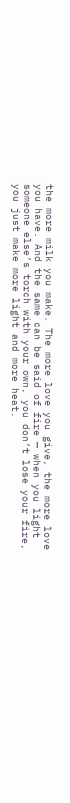the more milk you make. The more love you give, the more love you have. And the same can be said of fire — when you light someone else’s torch with your own, you don’t lose your fire, you just make more light and more heat.